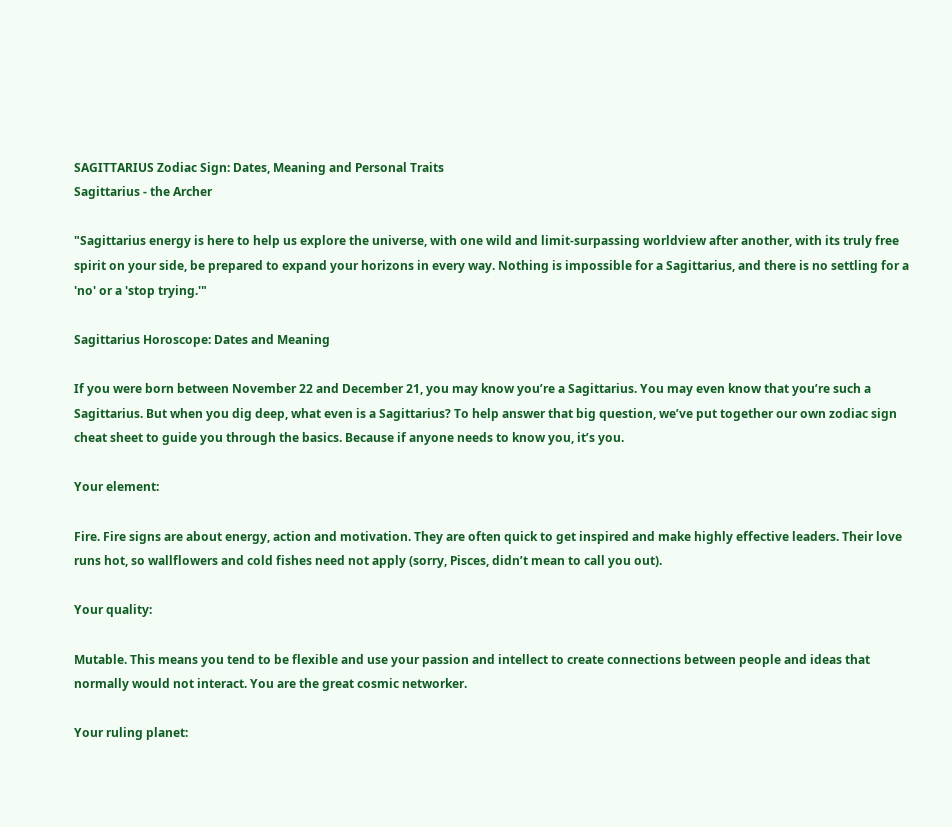SAGITTARIUS Zodiac Sign: Dates, Meaning and Personal Traits
Sagittarius - the Archer

"Sagittarius energy is here to help us explore the universe, with one wild and limit-surpassing worldview after another, with its truly free spirit on your side, be prepared to expand your horizons in every way. Nothing is impossible for a Sagittarius, and there is no settling for a 'no' or a 'stop trying.'"

Sagittarius Horoscope: Dates and Meaning

If you were born between November 22 and December 21, you may know you’re a Sagittarius. You may even know that you’re such a Sagittarius. But when you dig deep, what even is a Sagittarius? To help answer that big question, we’ve put together our own zodiac sign cheat sheet to guide you through the basics. Because if anyone needs to know you, it’s you.

Your element:

Fire. Fire signs are about energy, action and motivation. They are often quick to get inspired and make highly effective leaders. Their love runs hot, so wallflowers and cold fishes need not apply (sorry, Pisces, didn’t mean to call you out).

Your quality:

Mutable. This means you tend to be flexible and use your passion and intellect to create connections between people and ideas that normally would not interact. You are the great cosmic networker.

Your ruling planet: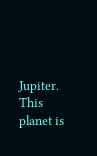Jupiter. This planet is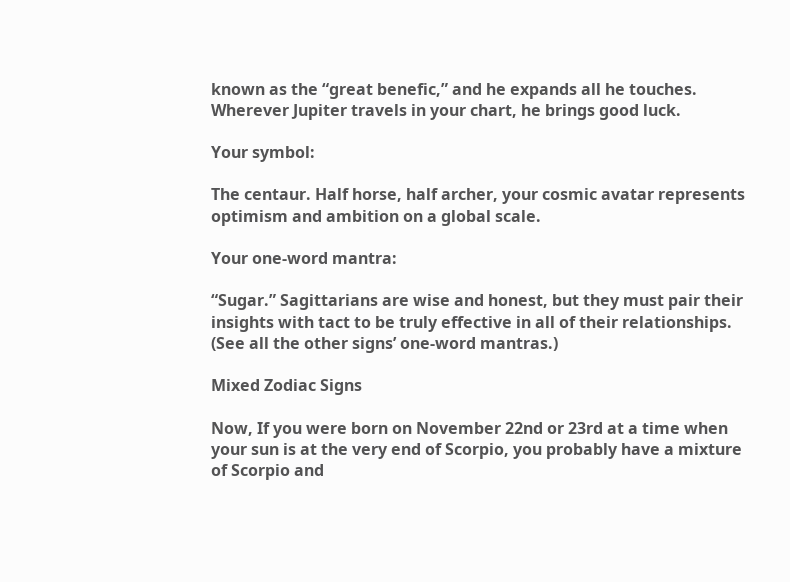known as the “great benefic,” and he expands all he touches. Wherever Jupiter travels in your chart, he brings good luck.

Your symbol:

The centaur. Half horse, half archer, your cosmic avatar represents optimism and ambition on a global scale.

Your one-word mantra:

“Sugar.” Sagittarians are wise and honest, but they must pair their insights with tact to be truly effective in all of their relationships. (See all the other signs’ one-word mantras.)

Mixed Zodiac Signs

Now, If you were born on November 22nd or 23rd at a time when your sun is at the very end of Scorpio, you probably have a mixture of Scorpio and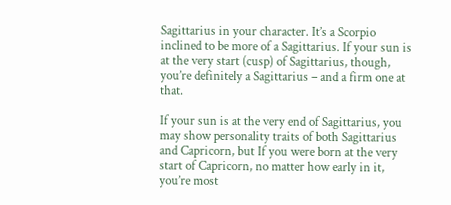Sagittarius in your character. It’s a Scorpio inclined to be more of a Sagittarius. If your sun is at the very start (cusp) of Sagittarius, though, you’re definitely a Sagittarius – and a firm one at that.

If your sun is at the very end of Sagittarius, you may show personality traits of both Sagittarius and Capricorn, but If you were born at the very start of Capricorn, no matter how early in it, you’re most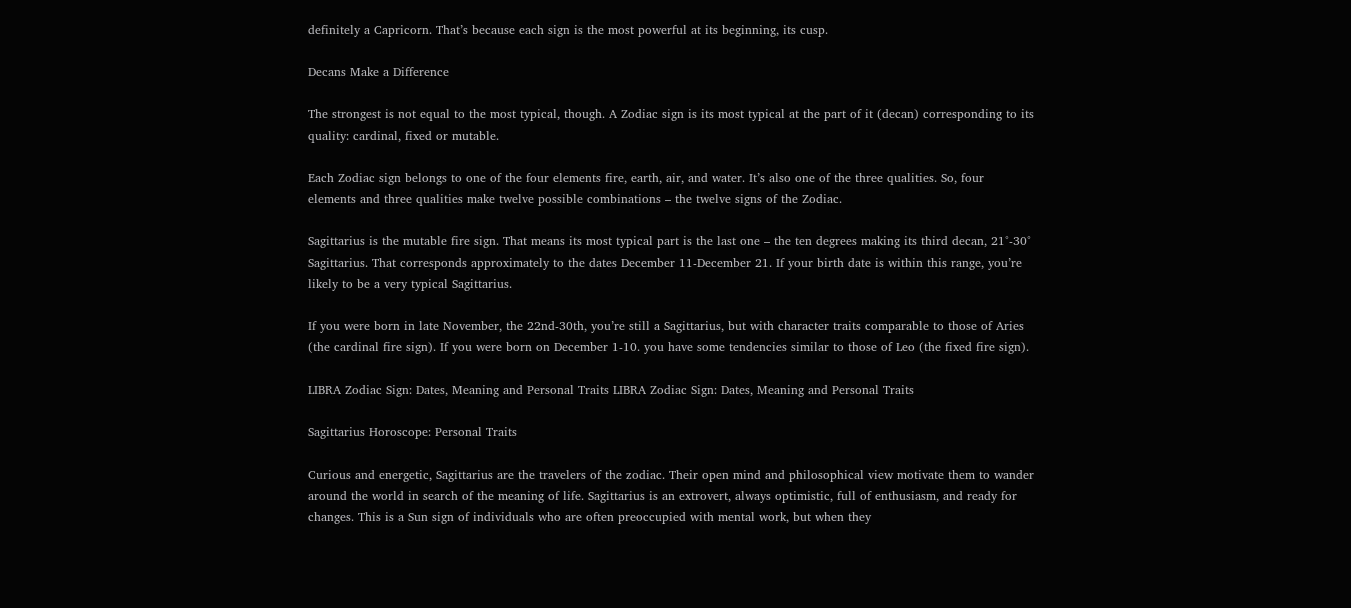definitely a Capricorn. That’s because each sign is the most powerful at its beginning, its cusp.

Decans Make a Difference

The strongest is not equal to the most typical, though. A Zodiac sign is its most typical at the part of it (decan) corresponding to its quality: cardinal, fixed or mutable.

Each Zodiac sign belongs to one of the four elements fire, earth, air, and water. It’s also one of the three qualities. So, four elements and three qualities make twelve possible combinations – the twelve signs of the Zodiac.

Sagittarius is the mutable fire sign. That means its most typical part is the last one – the ten degrees making its third decan, 21°-30° Sagittarius. That corresponds approximately to the dates December 11-December 21. If your birth date is within this range, you’re likely to be a very typical Sagittarius.

If you were born in late November, the 22nd-30th, you’re still a Sagittarius, but with character traits comparable to those of Aries (the cardinal fire sign). If you were born on December 1-10. you have some tendencies similar to those of Leo (the fixed fire sign).

LIBRA Zodiac Sign: Dates, Meaning and Personal Traits LIBRA Zodiac Sign: Dates, Meaning and Personal Traits

Sagittarius Horoscope: Personal Traits

Curious and energetic, Sagittarius are the travelers of the zodiac. Their open mind and philosophical view motivate them to wander around the world in search of the meaning of life. Sagittarius is an extrovert, always optimistic, full of enthusiasm, and ready for changes. This is a Sun sign of individuals who are often preoccupied with mental work, but when they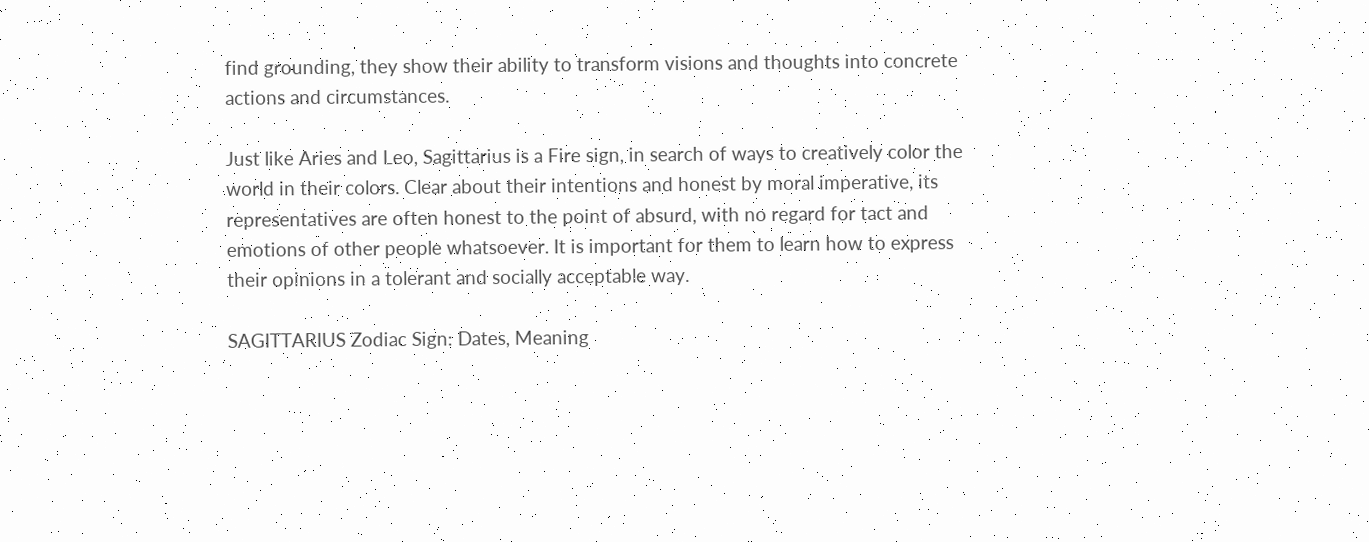find grounding, they show their ability to transform visions and thoughts into concrete actions and circumstances.

Just like Aries and Leo, Sagittarius is a Fire sign, in search of ways to creatively color the world in their colors. Clear about their intentions and honest by moral imperative, its representatives are often honest to the point of absurd, with no regard for tact and emotions of other people whatsoever. It is important for them to learn how to express their opinions in a tolerant and socially acceptable way.

SAGITTARIUS Zodiac Sign: Dates, Meaning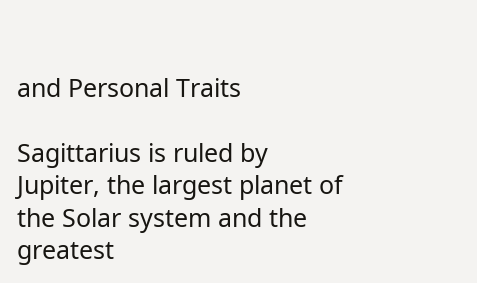and Personal Traits

Sagittarius is ruled by Jupiter, the largest planet of the Solar system and the greatest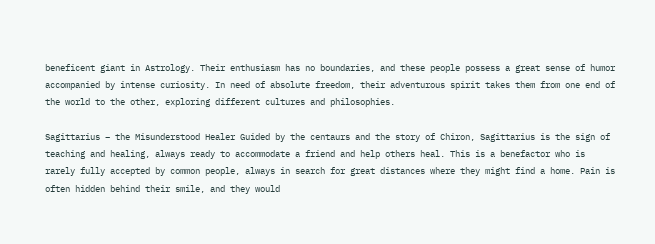beneficent giant in Astrology. Their enthusiasm has no boundaries, and these people possess a great sense of humor accompanied by intense curiosity. In need of absolute freedom, their adventurous spirit takes them from one end of the world to the other, exploring different cultures and philosophies.

Sagittarius – the Misunderstood Healer Guided by the centaurs and the story of Chiron, Sagittarius is the sign of teaching and healing, always ready to accommodate a friend and help others heal. This is a benefactor who is rarely fully accepted by common people, always in search for great distances where they might find a home. Pain is often hidden behind their smile, and they would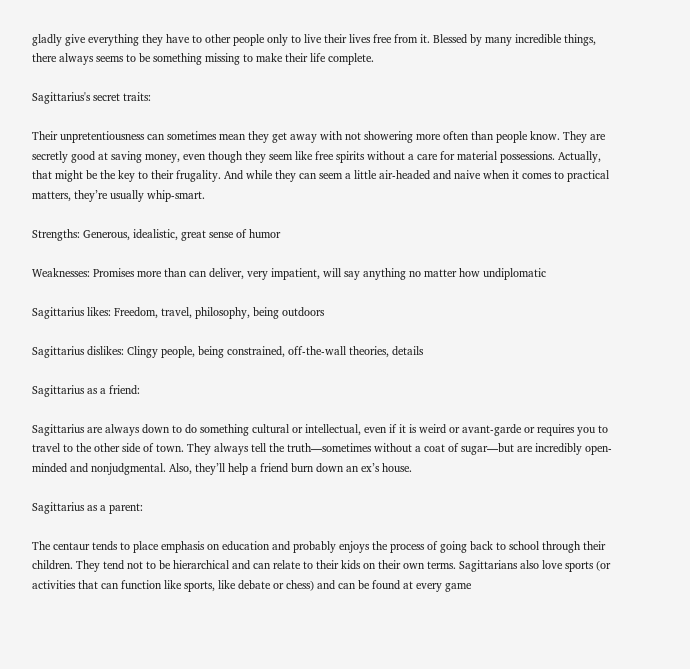gladly give everything they have to other people only to live their lives free from it. Blessed by many incredible things, there always seems to be something missing to make their life complete.

Sagittarius's secret traits:

Their unpretentiousness can sometimes mean they get away with not showering more often than people know. They are secretly good at saving money, even though they seem like free spirits without a care for material possessions. Actually, that might be the key to their frugality. And while they can seem a little air-headed and naive when it comes to practical matters, they’re usually whip-smart.

Strengths: Generous, idealistic, great sense of humor

Weaknesses: Promises more than can deliver, very impatient, will say anything no matter how undiplomatic

Sagittarius likes: Freedom, travel, philosophy, being outdoors

Sagittarius dislikes: Clingy people, being constrained, off-the-wall theories, details

Sagittarius as a friend:

Sagittarius are always down to do something cultural or intellectual, even if it is weird or avant-garde or requires you to travel to the other side of town. They always tell the truth—sometimes without a coat of sugar—but are incredibly open-minded and nonjudgmental. Also, they’ll help a friend burn down an ex’s house.

Sagittarius as a parent:

The centaur tends to place emphasis on education and probably enjoys the process of going back to school through their children. They tend not to be hierarchical and can relate to their kids on their own terms. Sagittarians also love sports (or activities that can function like sports, like debate or chess) and can be found at every game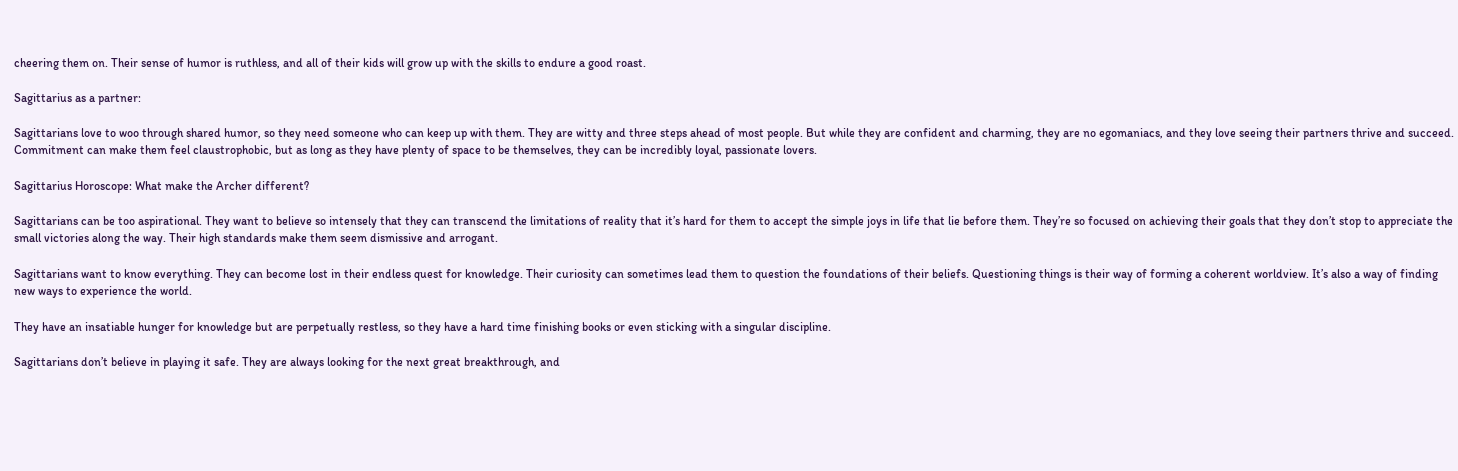cheering them on. Their sense of humor is ruthless, and all of their kids will grow up with the skills to endure a good roast.

Sagittarius as a partner:

Sagittarians love to woo through shared humor, so they need someone who can keep up with them. They are witty and three steps ahead of most people. But while they are confident and charming, they are no egomaniacs, and they love seeing their partners thrive and succeed. Commitment can make them feel claustrophobic, but as long as they have plenty of space to be themselves, they can be incredibly loyal, passionate lovers.

Sagittarius Horoscope: What make the Archer different?

Sagittarians can be too aspirational. They want to believe so intensely that they can transcend the limitations of reality that it’s hard for them to accept the simple joys in life that lie before them. They’re so focused on achieving their goals that they don’t stop to appreciate the small victories along the way. Their high standards make them seem dismissive and arrogant.

Sagittarians want to know everything. They can become lost in their endless quest for knowledge. Their curiosity can sometimes lead them to question the foundations of their beliefs. Questioning things is their way of forming a coherent worldview. It’s also a way of finding new ways to experience the world.

They have an insatiable hunger for knowledge but are perpetually restless, so they have a hard time finishing books or even sticking with a singular discipline.

Sagittarians don’t believe in playing it safe. They are always looking for the next great breakthrough, and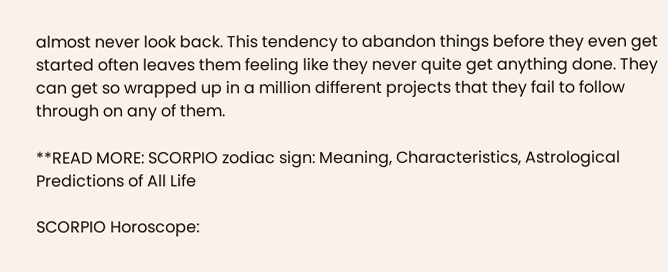almost never look back. This tendency to abandon things before they even get started often leaves them feeling like they never quite get anything done. They can get so wrapped up in a million different projects that they fail to follow through on any of them.

**READ MORE: SCORPIO zodiac sign: Meaning, Characteristics, Astrological Predictions of All Life

SCORPIO Horoscope: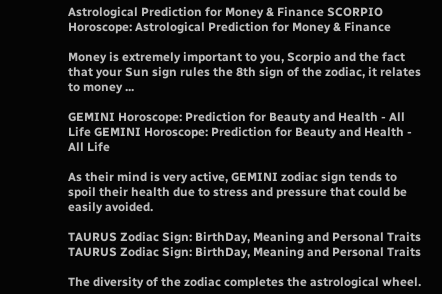Astrological Prediction for Money & Finance SCORPIO Horoscope: Astrological Prediction for Money & Finance

Money is extremely important to you, Scorpio and the fact that your Sun sign rules the 8th sign of the zodiac, it relates to money ...

GEMINI Horoscope: Prediction for Beauty and Health - All Life GEMINI Horoscope: Prediction for Beauty and Health - All Life

As their mind is very active, GEMINI zodiac sign tends to spoil their health due to stress and pressure that could be easily avoided.

TAURUS Zodiac Sign: BirthDay, Meaning and Personal Traits TAURUS Zodiac Sign: BirthDay, Meaning and Personal Traits

The diversity of the zodiac completes the astrological wheel.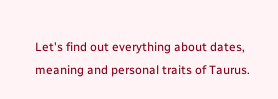Let's find out everything about dates, meaning and personal traits of Taurus.